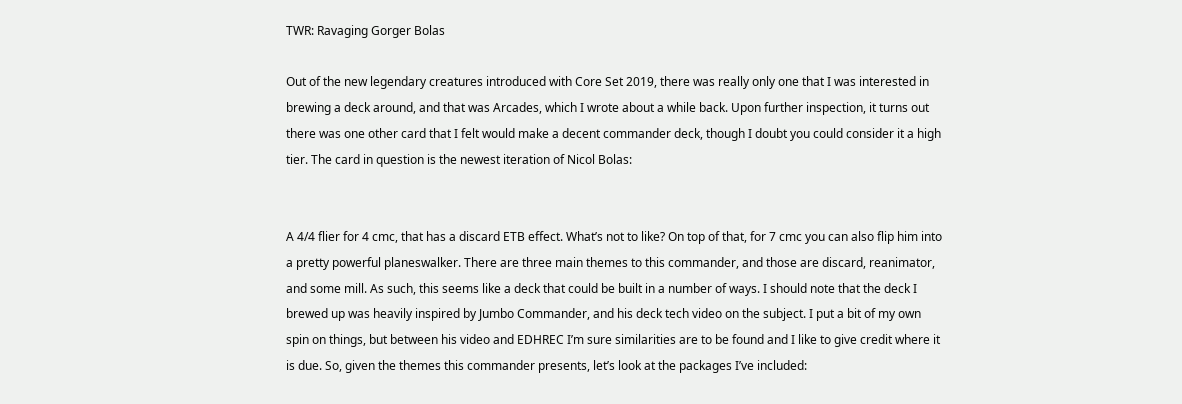TWR: Ravaging Gorger Bolas

Out of the new legendary creatures introduced with Core Set 2019, there was really only one that I was interested in brewing a deck around, and that was Arcades, which I wrote about a while back. Upon further inspection, it turns out there was one other card that I felt would make a decent commander deck, though I doubt you could consider it a high tier. The card in question is the newest iteration of Nicol Bolas:


A 4/4 flier for 4 cmc, that has a discard ETB effect. What’s not to like? On top of that, for 7 cmc you can also flip him into a pretty powerful planeswalker. There are three main themes to this commander, and those are discard, reanimator, and some mill. As such, this seems like a deck that could be built in a number of ways. I should note that the deck I brewed up was heavily inspired by Jumbo Commander, and his deck tech video on the subject. I put a bit of my own spin on things, but between his video and EDHREC I’m sure similarities are to be found and I like to give credit where it is due. So, given the themes this commander presents, let’s look at the packages I’ve included: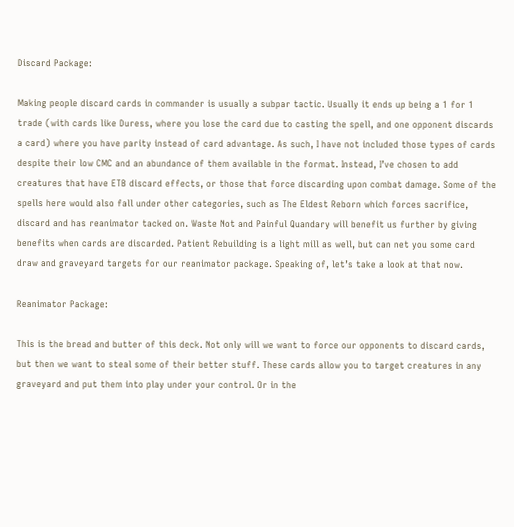Discard Package:

Making people discard cards in commander is usually a subpar tactic. Usually it ends up being a 1 for 1 trade (with cards like Duress, where you lose the card due to casting the spell, and one opponent discards a card) where you have parity instead of card advantage. As such, I have not included those types of cards despite their low CMC and an abundance of them available in the format. Instead, I’ve chosen to add creatures that have ETB discard effects, or those that force discarding upon combat damage. Some of the spells here would also fall under other categories, such as The Eldest Reborn which forces sacrifice, discard and has reanimator tacked on. Waste Not and Painful Quandary will benefit us further by giving benefits when cards are discarded. Patient Rebuilding is a light mill as well, but can net you some card draw and graveyard targets for our reanimator package. Speaking of, let’s take a look at that now.

Reanimator Package:

This is the bread and butter of this deck. Not only will we want to force our opponents to discard cards, but then we want to steal some of their better stuff. These cards allow you to target creatures in any graveyard and put them into play under your control. Or in the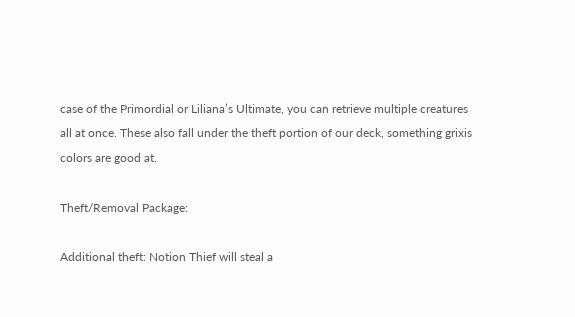case of the Primordial or Liliana’s Ultimate, you can retrieve multiple creatures all at once. These also fall under the theft portion of our deck, something grixis colors are good at.

Theft/Removal Package:

Additional theft: Notion Thief will steal a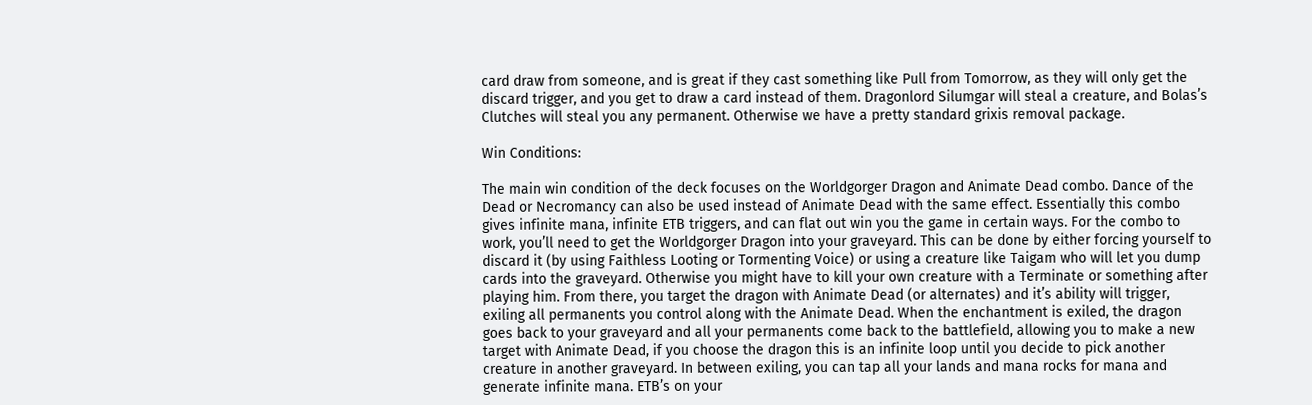card draw from someone, and is great if they cast something like Pull from Tomorrow, as they will only get the discard trigger, and you get to draw a card instead of them. Dragonlord Silumgar will steal a creature, and Bolas’s Clutches will steal you any permanent. Otherwise we have a pretty standard grixis removal package.

Win Conditions:

The main win condition of the deck focuses on the Worldgorger Dragon and Animate Dead combo. Dance of the Dead or Necromancy can also be used instead of Animate Dead with the same effect. Essentially this combo gives infinite mana, infinite ETB triggers, and can flat out win you the game in certain ways. For the combo to work, you’ll need to get the Worldgorger Dragon into your graveyard. This can be done by either forcing yourself to discard it (by using Faithless Looting or Tormenting Voice) or using a creature like Taigam who will let you dump cards into the graveyard. Otherwise you might have to kill your own creature with a Terminate or something after playing him. From there, you target the dragon with Animate Dead (or alternates) and it’s ability will trigger, exiling all permanents you control along with the Animate Dead. When the enchantment is exiled, the dragon goes back to your graveyard and all your permanents come back to the battlefield, allowing you to make a new target with Animate Dead, if you choose the dragon this is an infinite loop until you decide to pick another creature in another graveyard. In between exiling, you can tap all your lands and mana rocks for mana and generate infinite mana. ETB’s on your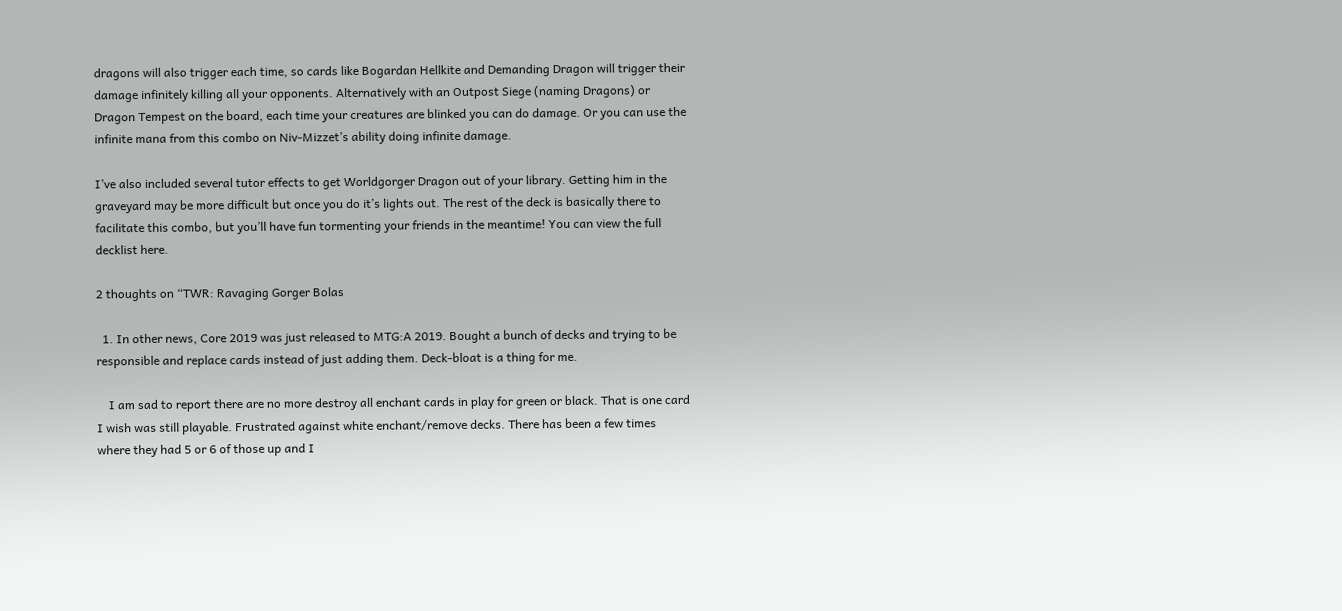dragons will also trigger each time, so cards like Bogardan Hellkite and Demanding Dragon will trigger their damage infinitely killing all your opponents. Alternatively with an Outpost Siege (naming Dragons) or Dragon Tempest on the board, each time your creatures are blinked you can do damage. Or you can use the infinite mana from this combo on Niv-Mizzet’s ability doing infinite damage.

I’ve also included several tutor effects to get Worldgorger Dragon out of your library. Getting him in the graveyard may be more difficult but once you do it’s lights out. The rest of the deck is basically there to facilitate this combo, but you’ll have fun tormenting your friends in the meantime! You can view the full decklist here.

2 thoughts on “TWR: Ravaging Gorger Bolas

  1. In other news, Core 2019 was just released to MTG:A 2019. Bought a bunch of decks and trying to be responsible and replace cards instead of just adding them. Deck-bloat is a thing for me.

    I am sad to report there are no more destroy all enchant cards in play for green or black. That is one card I wish was still playable. Frustrated against white enchant/remove decks. There has been a few times where they had 5 or 6 of those up and I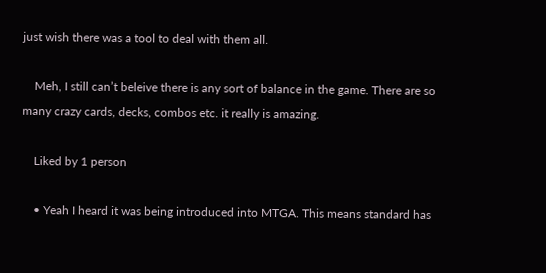just wish there was a tool to deal with them all.

    Meh, I still can’t beleive there is any sort of balance in the game. There are so many crazy cards, decks, combos etc. it really is amazing.

    Liked by 1 person

    • Yeah I heard it was being introduced into MTGA. This means standard has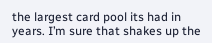the largest card pool its had in years. I’m sure that shakes up the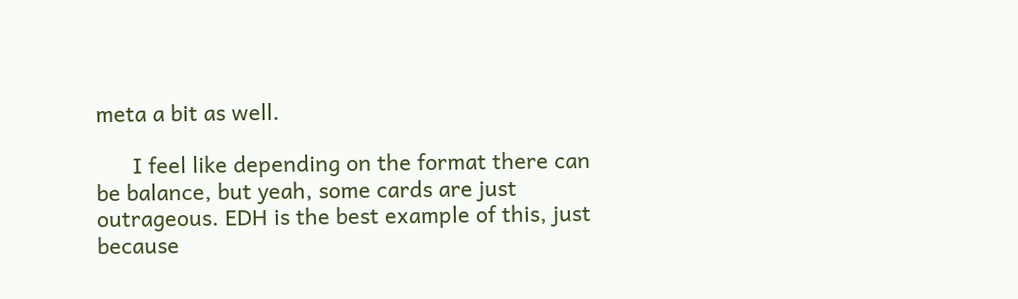meta a bit as well.

      I feel like depending on the format there can be balance, but yeah, some cards are just outrageous. EDH is the best example of this, just because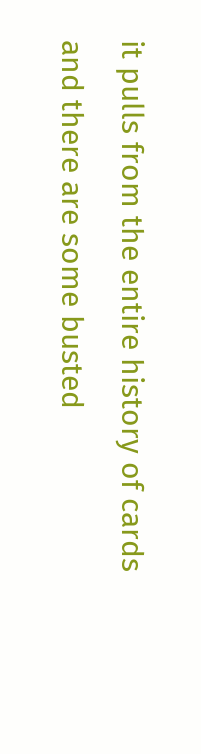it pulls from the entire history of cards and there are some busted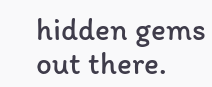hidden gems out there.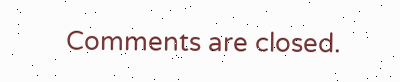Comments are closed.